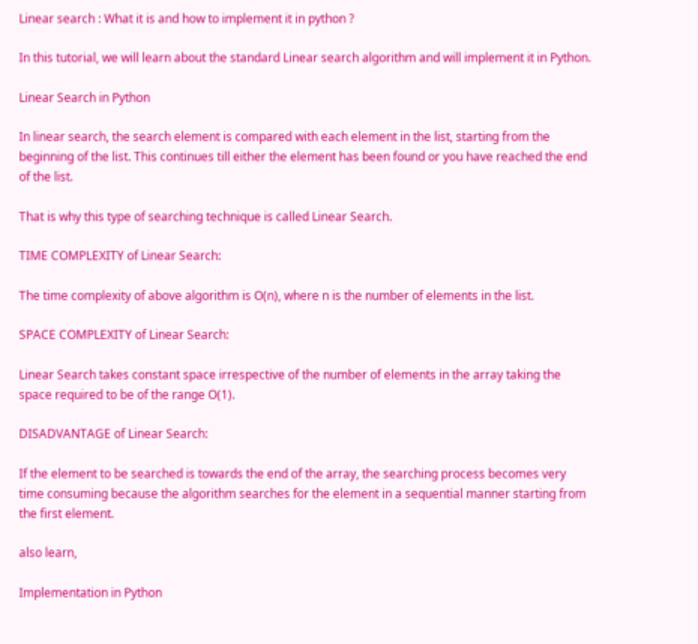Linear search : What it is and how to implement it in python ?

In this tutorial, we will learn about the standard Linear search algorithm and will implement it in Python.

Linear Search in Python

In linear search, the search element is compared with each element in the list, starting from the beginning of the list. This continues till either the element has been found or you have reached the end of the list.

That is why this type of searching technique is called Linear Search.

TIME COMPLEXITY of Linear Search:

The time complexity of above algorithm is O(n), where n is the number of elements in the list.

SPACE COMPLEXITY of Linear Search:

Linear Search takes constant space irrespective of the number of elements in the array taking the space required to be of the range O(1).

DISADVANTAGE of Linear Search:

If the element to be searched is towards the end of the array, the searching process becomes very time consuming because the algorithm searches for the element in a sequential manner starting from the first element.

also learn,

Implementation in Python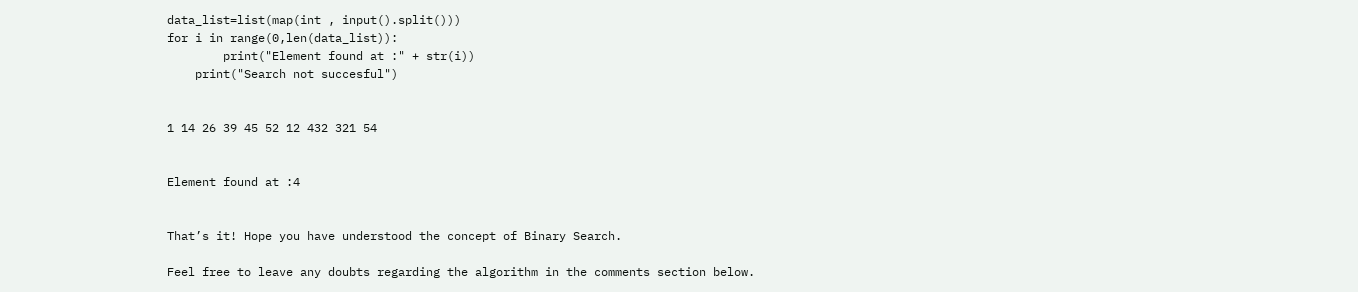data_list=list(map(int , input().split()))
for i in range(0,len(data_list)):
        print("Element found at :" + str(i))
    print("Search not succesful")


1 14 26 39 45 52 12 432 321 54


Element found at :4


That’s it! Hope you have understood the concept of Binary Search.

Feel free to leave any doubts regarding the algorithm in the comments section below.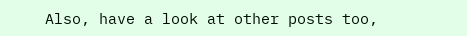Also, have a look at other posts too,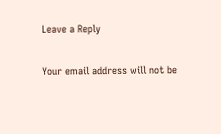Leave a Reply

Your email address will not be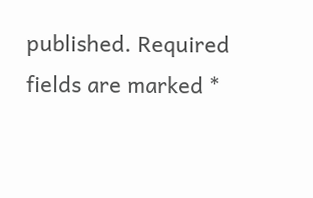published. Required fields are marked *